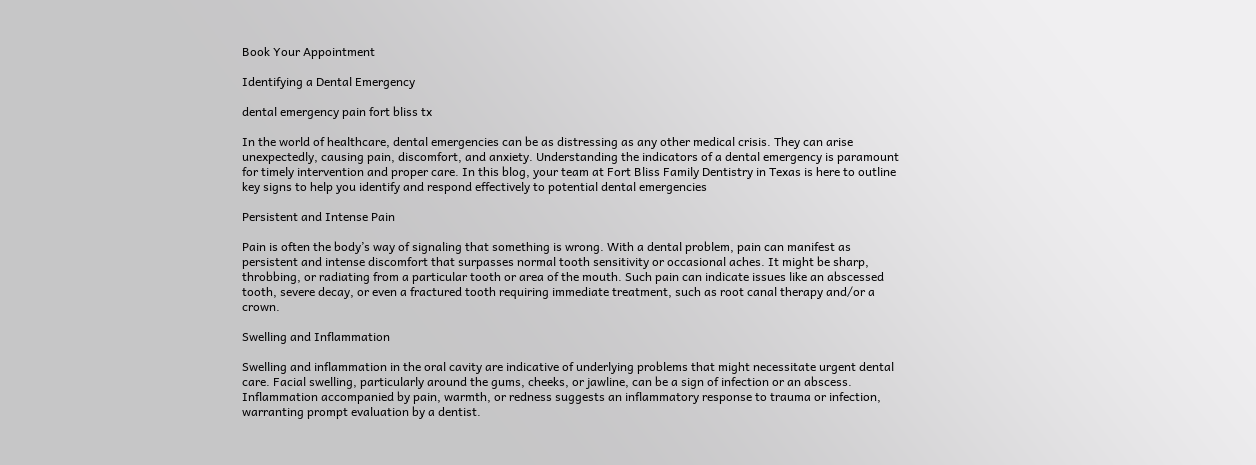Book Your Appointment

Identifying a Dental Emergency

dental emergency pain fort bliss tx

In the world of healthcare, dental emergencies can be as distressing as any other medical crisis. They can arise unexpectedly, causing pain, discomfort, and anxiety. Understanding the indicators of a dental emergency is paramount for timely intervention and proper care. In this blog, your team at Fort Bliss Family Dentistry in Texas is here to outline key signs to help you identify and respond effectively to potential dental emergencies

Persistent and Intense Pain

Pain is often the body’s way of signaling that something is wrong. With a dental problem, pain can manifest as persistent and intense discomfort that surpasses normal tooth sensitivity or occasional aches. It might be sharp, throbbing, or radiating from a particular tooth or area of the mouth. Such pain can indicate issues like an abscessed tooth, severe decay, or even a fractured tooth requiring immediate treatment, such as root canal therapy and/or a crown.

Swelling and Inflammation

Swelling and inflammation in the oral cavity are indicative of underlying problems that might necessitate urgent dental care. Facial swelling, particularly around the gums, cheeks, or jawline, can be a sign of infection or an abscess. Inflammation accompanied by pain, warmth, or redness suggests an inflammatory response to trauma or infection, warranting prompt evaluation by a dentist.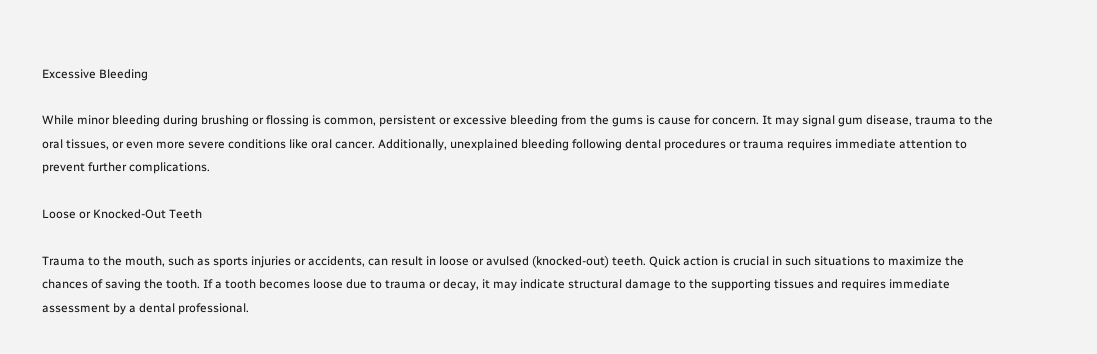Excessive Bleeding

While minor bleeding during brushing or flossing is common, persistent or excessive bleeding from the gums is cause for concern. It may signal gum disease, trauma to the oral tissues, or even more severe conditions like oral cancer. Additionally, unexplained bleeding following dental procedures or trauma requires immediate attention to prevent further complications.

Loose or Knocked-Out Teeth

Trauma to the mouth, such as sports injuries or accidents, can result in loose or avulsed (knocked-out) teeth. Quick action is crucial in such situations to maximize the chances of saving the tooth. If a tooth becomes loose due to trauma or decay, it may indicate structural damage to the supporting tissues and requires immediate assessment by a dental professional.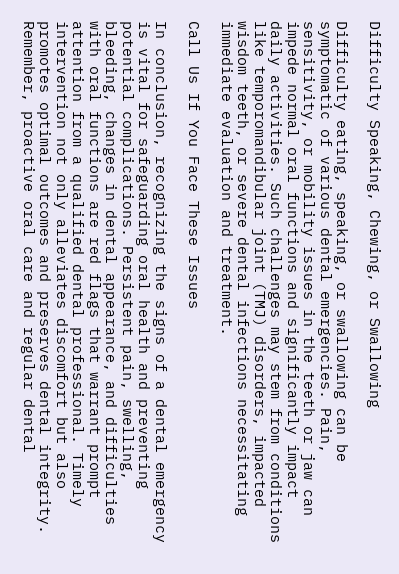Difficulty Speaking, Chewing, or Swallowing

Difficulty eating, speaking, or swallowing can be symptomatic of various dental emergencies. Pain, sensitivity, or mobility issues in the teeth or jaw can impede normal oral functions and significantly impact daily activities. Such challenges may stem from conditions like temporomandibular joint (TMJ) disorders, impacted wisdom teeth, or severe dental infections necessitating immediate evaluation and treatment.

Call Us If You Face These Issues

In conclusion, recognizing the signs of a dental emergency is vital for safeguarding oral health and preventing potential complications. Persistent pain, swelling, bleeding, changes in dental appearance, and difficulties with oral functions are red flags that warrant prompt attention from a qualified dental professional. Timely intervention not only alleviates discomfort but also promotes optimal outcomes and preserves dental integrity. Remember, proactive oral care and regular dental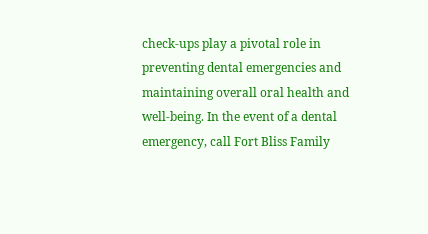check-ups play a pivotal role in preventing dental emergencies and maintaining overall oral health and well-being. In the event of a dental emergency, call Fort Bliss Family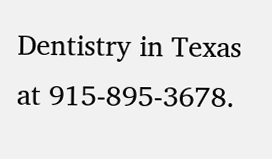Dentistry in Texas at 915-895-3678.